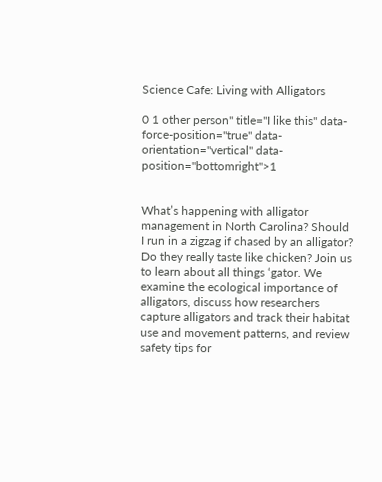Science Cafe: Living with Alligators

0 1 other person" title="I like this" data-force-position="true" data-orientation="vertical" data-position="bottomright">1


What’s happening with alligator management in North Carolina? Should I run in a zigzag if chased by an alligator? Do they really taste like chicken? Join us to learn about all things ‘gator. We examine the ecological importance of alligators, discuss how researchers capture alligators and track their habitat use and movement patterns, and review safety tips for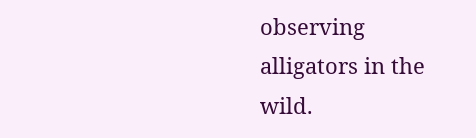observing alligators in the wild.